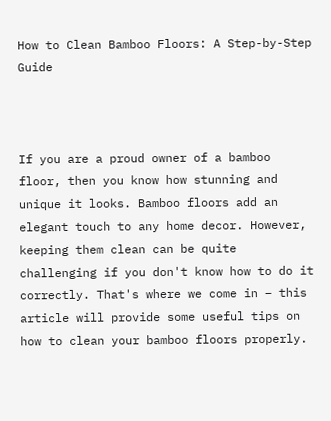How to Clean Bamboo Floors: A Step-by-Step Guide



If you are a proud owner of a bamboo floor, then you know how stunning and unique it looks. Bamboo floors add an elegant touch to any home decor. However, keeping them clean can be quite challenging if you don't know how to do it correctly. That's where we come in – this article will provide some useful tips on how to clean your bamboo floors properly.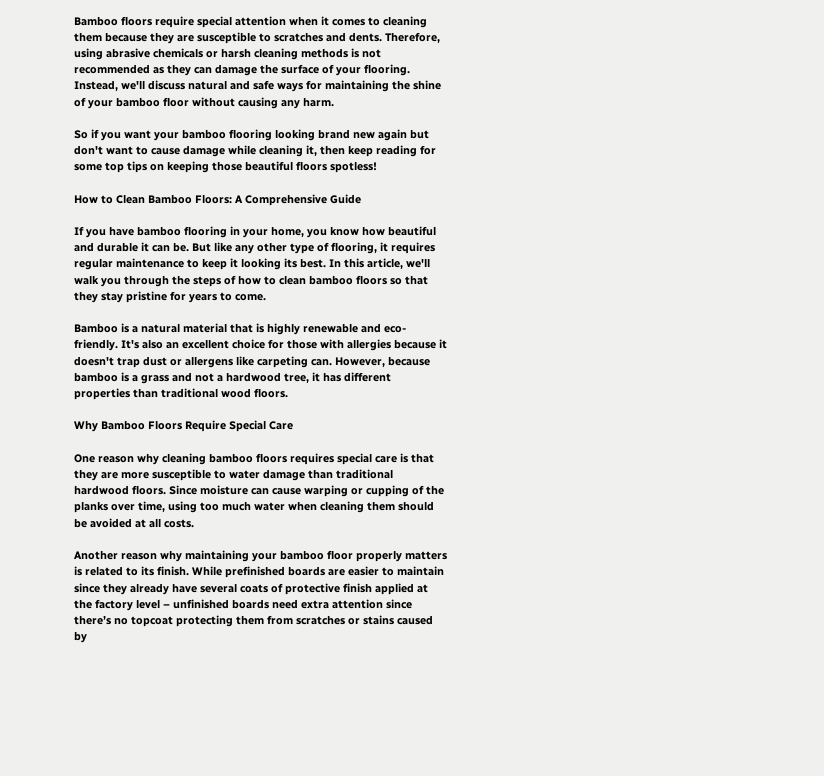Bamboo floors require special attention when it comes to cleaning them because they are susceptible to scratches and dents. Therefore, using abrasive chemicals or harsh cleaning methods is not recommended as they can damage the surface of your flooring. Instead, we'll discuss natural and safe ways for maintaining the shine of your bamboo floor without causing any harm.

So if you want your bamboo flooring looking brand new again but don't want to cause damage while cleaning it, then keep reading for some top tips on keeping those beautiful floors spotless!

How to Clean Bamboo Floors: A Comprehensive Guide

If you have bamboo flooring in your home, you know how beautiful and durable it can be. But like any other type of flooring, it requires regular maintenance to keep it looking its best. In this article, we'll walk you through the steps of how to clean bamboo floors so that they stay pristine for years to come.

Bamboo is a natural material that is highly renewable and eco-friendly. It's also an excellent choice for those with allergies because it doesn't trap dust or allergens like carpeting can. However, because bamboo is a grass and not a hardwood tree, it has different properties than traditional wood floors.

Why Bamboo Floors Require Special Care

One reason why cleaning bamboo floors requires special care is that they are more susceptible to water damage than traditional hardwood floors. Since moisture can cause warping or cupping of the planks over time, using too much water when cleaning them should be avoided at all costs.

Another reason why maintaining your bamboo floor properly matters is related to its finish. While prefinished boards are easier to maintain since they already have several coats of protective finish applied at the factory level – unfinished boards need extra attention since there’s no topcoat protecting them from scratches or stains caused by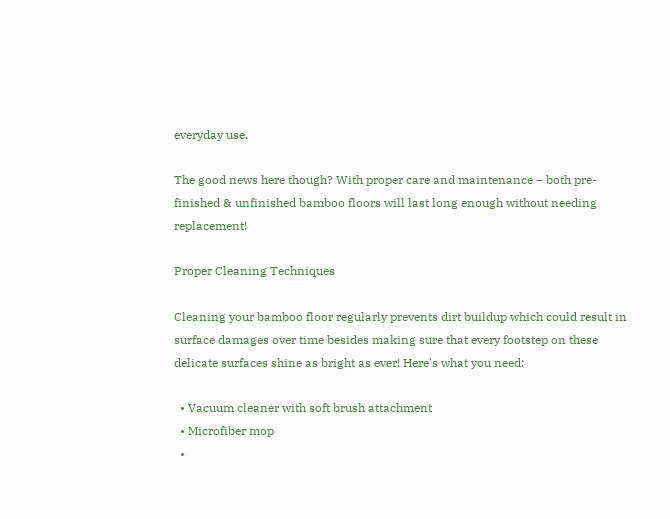everyday use.

The good news here though? With proper care and maintenance – both pre-finished & unfinished bamboo floors will last long enough without needing replacement!

Proper Cleaning Techniques

Cleaning your bamboo floor regularly prevents dirt buildup which could result in surface damages over time besides making sure that every footstep on these delicate surfaces shine as bright as ever! Here's what you need:

  • Vacuum cleaner with soft brush attachment
  • Microfiber mop
  •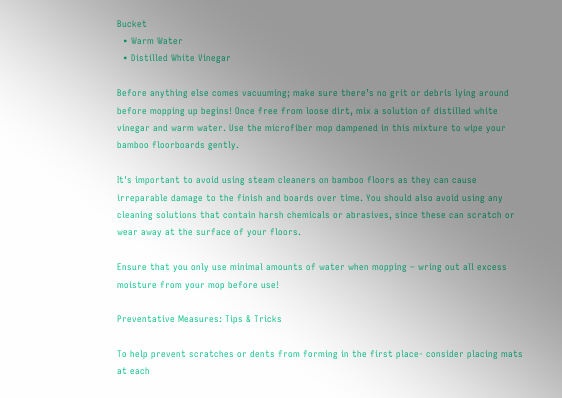Bucket
  • Warm Water
  • Distilled White Vinegar

Before anything else comes vacuuming; make sure there’s no grit or debris lying around before mopping up begins! Once free from loose dirt, mix a solution of distilled white vinegar and warm water. Use the microfiber mop dampened in this mixture to wipe your bamboo floorboards gently.

It's important to avoid using steam cleaners on bamboo floors as they can cause irreparable damage to the finish and boards over time. You should also avoid using any cleaning solutions that contain harsh chemicals or abrasives, since these can scratch or wear away at the surface of your floors.

Ensure that you only use minimal amounts of water when mopping – wring out all excess moisture from your mop before use!

Preventative Measures: Tips & Tricks

To help prevent scratches or dents from forming in the first place- consider placing mats at each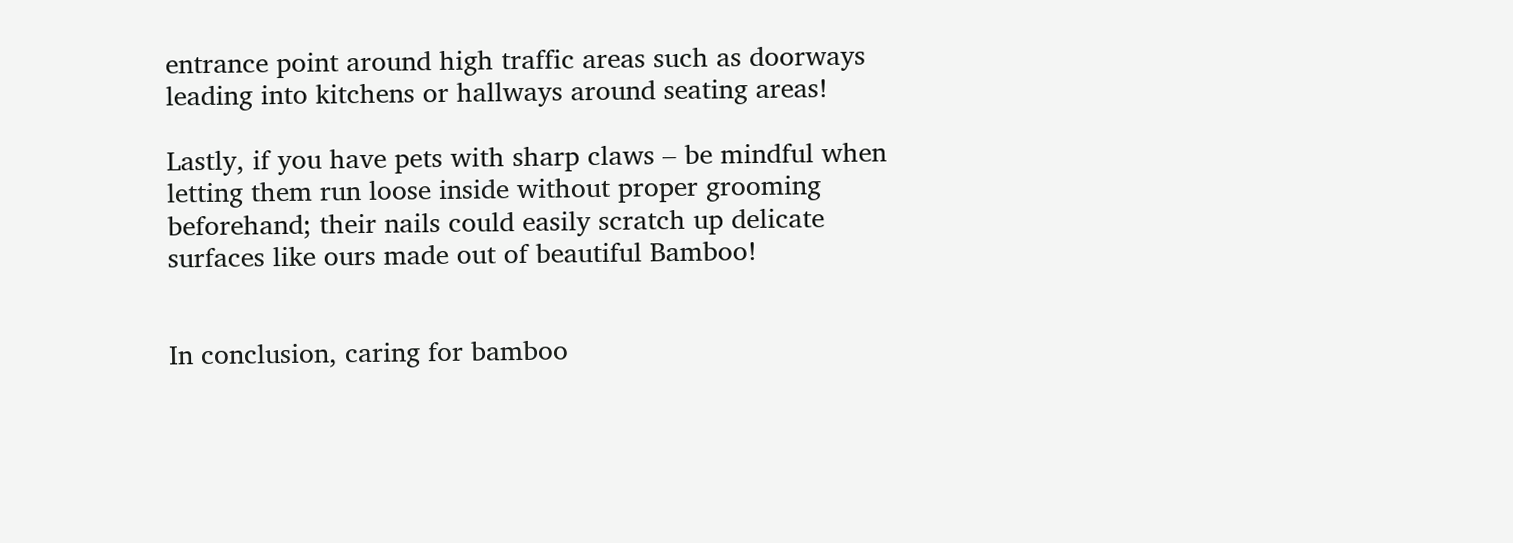entrance point around high traffic areas such as doorways leading into kitchens or hallways around seating areas!

Lastly, if you have pets with sharp claws – be mindful when letting them run loose inside without proper grooming beforehand; their nails could easily scratch up delicate surfaces like ours made out of beautiful Bamboo!


In conclusion, caring for bamboo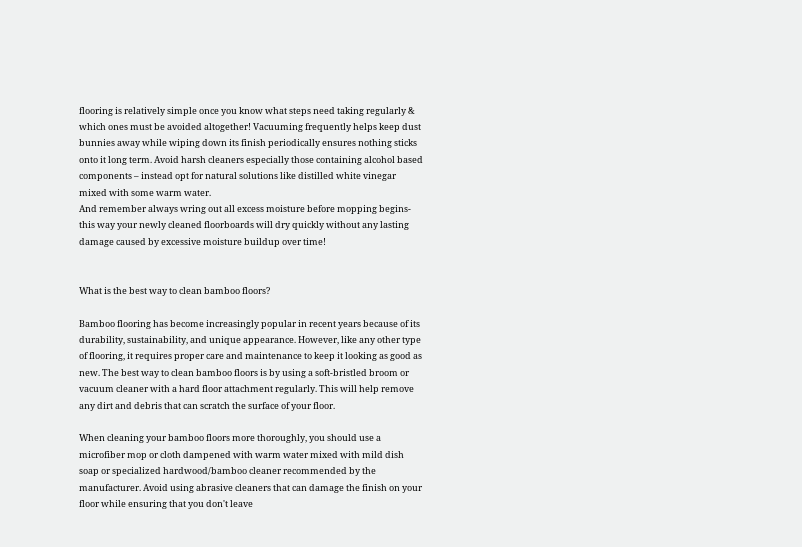flooring is relatively simple once you know what steps need taking regularly & which ones must be avoided altogether! Vacuuming frequently helps keep dust bunnies away while wiping down its finish periodically ensures nothing sticks onto it long term. Avoid harsh cleaners especially those containing alcohol based components – instead opt for natural solutions like distilled white vinegar mixed with some warm water.
And remember always wring out all excess moisture before mopping begins- this way your newly cleaned floorboards will dry quickly without any lasting damage caused by excessive moisture buildup over time!


What is the best way to clean bamboo floors?

Bamboo flooring has become increasingly popular in recent years because of its durability, sustainability, and unique appearance. However, like any other type of flooring, it requires proper care and maintenance to keep it looking as good as new. The best way to clean bamboo floors is by using a soft-bristled broom or vacuum cleaner with a hard floor attachment regularly. This will help remove any dirt and debris that can scratch the surface of your floor.

When cleaning your bamboo floors more thoroughly, you should use a microfiber mop or cloth dampened with warm water mixed with mild dish soap or specialized hardwood/bamboo cleaner recommended by the manufacturer. Avoid using abrasive cleaners that can damage the finish on your floor while ensuring that you don't leave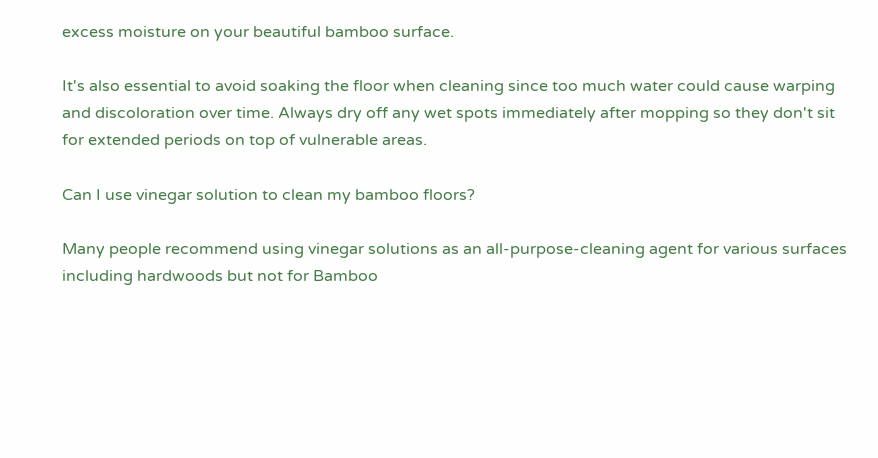excess moisture on your beautiful bamboo surface.

It's also essential to avoid soaking the floor when cleaning since too much water could cause warping and discoloration over time. Always dry off any wet spots immediately after mopping so they don't sit for extended periods on top of vulnerable areas.

Can I use vinegar solution to clean my bamboo floors?

Many people recommend using vinegar solutions as an all-purpose-cleaning agent for various surfaces including hardwoods but not for Bamboo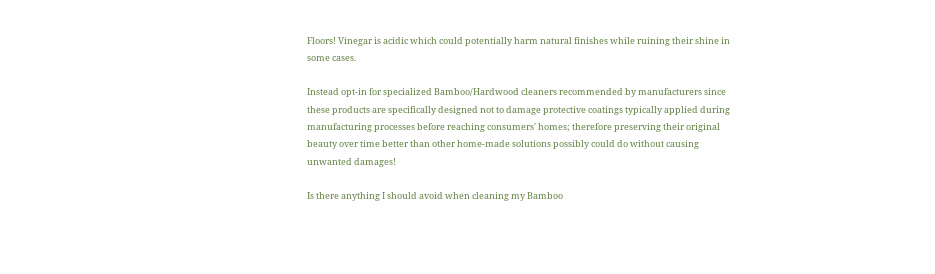Floors! Vinegar is acidic which could potentially harm natural finishes while ruining their shine in some cases.

Instead opt-in for specialized Bamboo/Hardwood cleaners recommended by manufacturers since these products are specifically designed not to damage protective coatings typically applied during manufacturing processes before reaching consumers' homes; therefore preserving their original beauty over time better than other home-made solutions possibly could do without causing unwanted damages!

Is there anything I should avoid when cleaning my Bamboo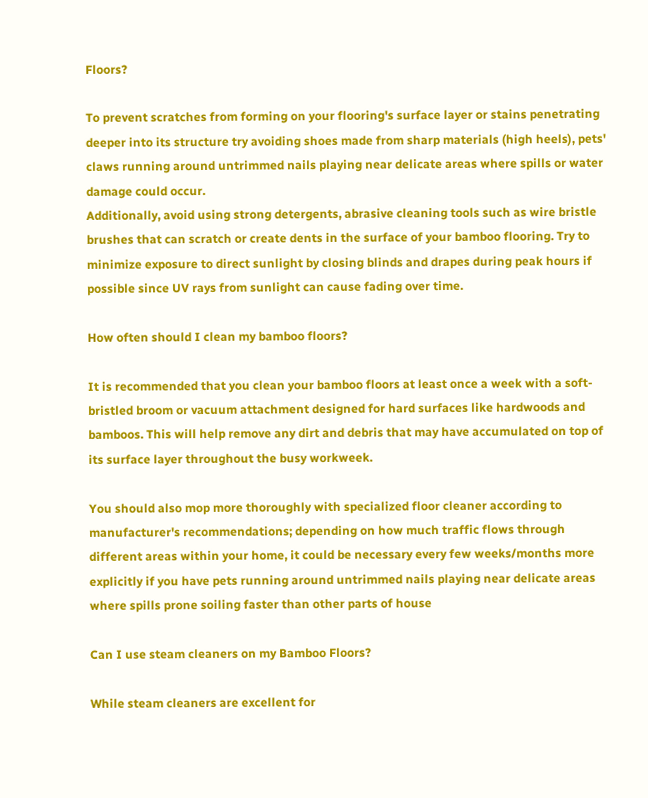Floors?

To prevent scratches from forming on your flooring's surface layer or stains penetrating deeper into its structure try avoiding shoes made from sharp materials (high heels), pets' claws running around untrimmed nails playing near delicate areas where spills or water damage could occur.
Additionally, avoid using strong detergents, abrasive cleaning tools such as wire bristle brushes that can scratch or create dents in the surface of your bamboo flooring. Try to minimize exposure to direct sunlight by closing blinds and drapes during peak hours if possible since UV rays from sunlight can cause fading over time.

How often should I clean my bamboo floors?

It is recommended that you clean your bamboo floors at least once a week with a soft-bristled broom or vacuum attachment designed for hard surfaces like hardwoods and bamboos. This will help remove any dirt and debris that may have accumulated on top of its surface layer throughout the busy workweek.

You should also mop more thoroughly with specialized floor cleaner according to manufacturer's recommendations; depending on how much traffic flows through different areas within your home, it could be necessary every few weeks/months more explicitly if you have pets running around untrimmed nails playing near delicate areas where spills prone soiling faster than other parts of house

Can I use steam cleaners on my Bamboo Floors?

While steam cleaners are excellent for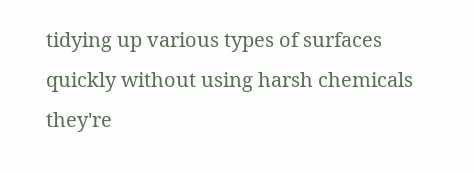tidying up various types of surfaces quickly without using harsh chemicals they're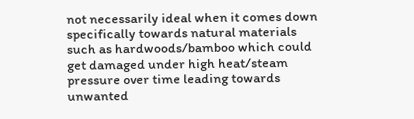not necessarily ideal when it comes down specifically towards natural materials such as hardwoods/bamboo which could get damaged under high heat/steam pressure over time leading towards unwanted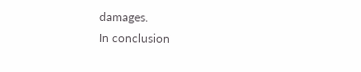damages.
In conclusion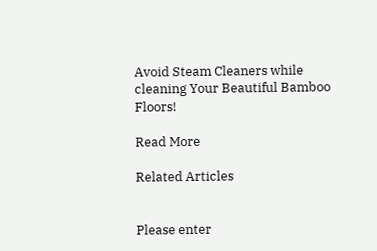Avoid Steam Cleaners while cleaning Your Beautiful Bamboo Floors!

Read More

Related Articles


Please enter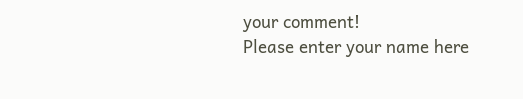your comment!
Please enter your name here